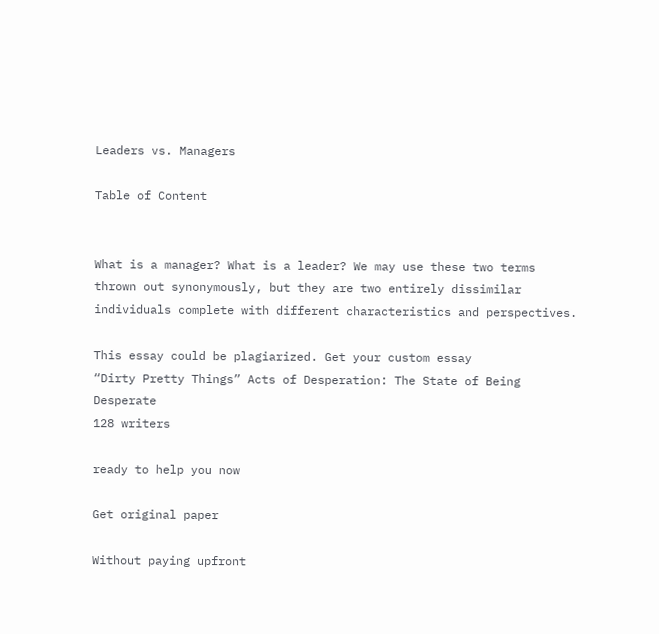Leaders vs. Managers

Table of Content


What is a manager? What is a leader? We may use these two terms thrown out synonymously, but they are two entirely dissimilar individuals complete with different characteristics and perspectives.

This essay could be plagiarized. Get your custom essay
“Dirty Pretty Things” Acts of Desperation: The State of Being Desperate
128 writers

ready to help you now

Get original paper

Without paying upfront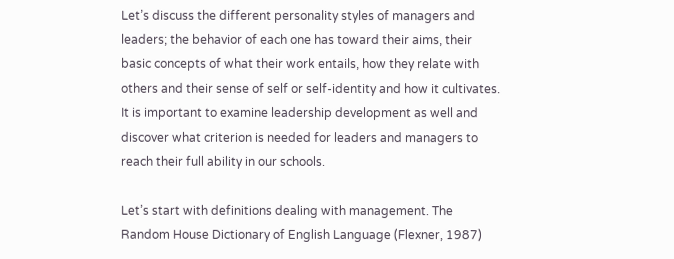Let’s discuss the different personality styles of managers and leaders; the behavior of each one has toward their aims, their basic concepts of what their work entails, how they relate with others and their sense of self or self-identity and how it cultivates. It is important to examine leadership development as well and discover what criterion is needed for leaders and managers to reach their full ability in our schools.

Let’s start with definitions dealing with management. The Random House Dictionary of English Language (Flexner, 1987)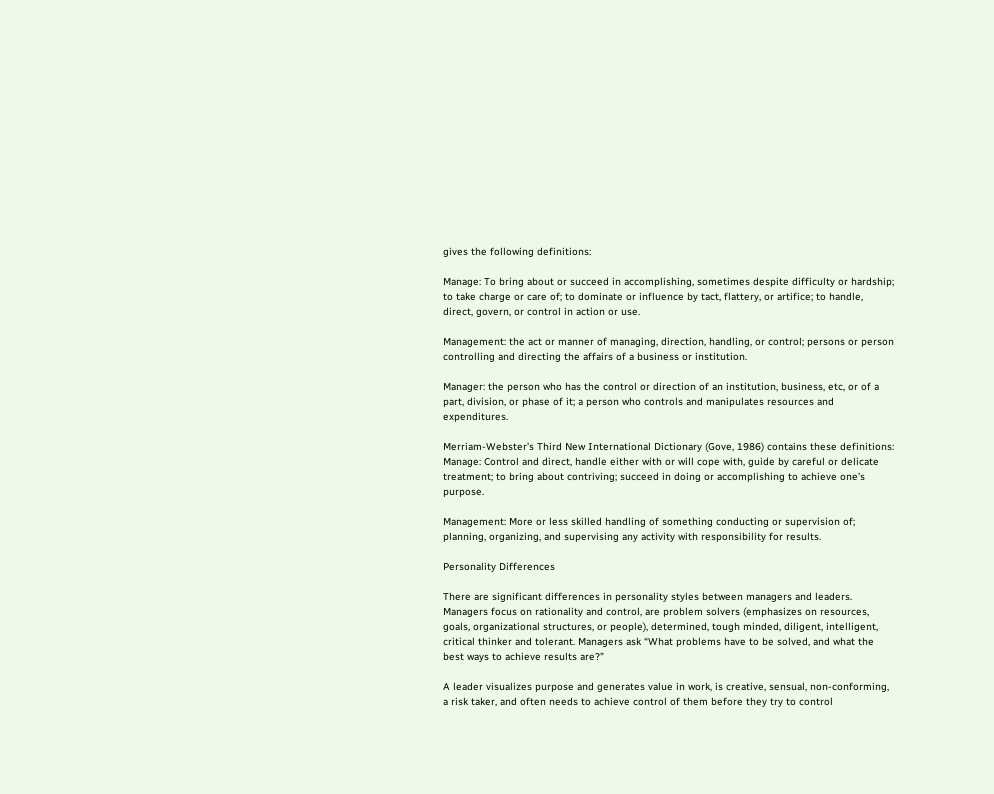gives the following definitions:

Manage: To bring about or succeed in accomplishing, sometimes despite difficulty or hardship; to take charge or care of; to dominate or influence by tact, flattery, or artifice; to handle, direct, govern, or control in action or use.

Management: the act or manner of managing, direction, handling, or control; persons or person controlling and directing the affairs of a business or institution.

Manager: the person who has the control or direction of an institution, business, etc, or of a part, division, or phase of it; a person who controls and manipulates resources and expenditures.

Merriam-Webster’s Third New International Dictionary (Gove, 1986) contains these definitions: Manage: Control and direct, handle either with or will cope with, guide by careful or delicate treatment; to bring about contriving; succeed in doing or accomplishing to achieve one’s purpose.

Management: More or less skilled handling of something conducting or supervision of; planning, organizing, and supervising any activity with responsibility for results.

Personality Differences

There are significant differences in personality styles between managers and leaders. Managers focus on rationality and control, are problem solvers (emphasizes on resources, goals, organizational structures, or people), determined, tough minded, diligent, intelligent, critical thinker and tolerant. Managers ask “What problems have to be solved, and what the best ways to achieve results are?”

A leader visualizes purpose and generates value in work, is creative, sensual, non-conforming, a risk taker, and often needs to achieve control of them before they try to control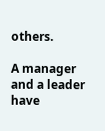others.

A manager and a leader have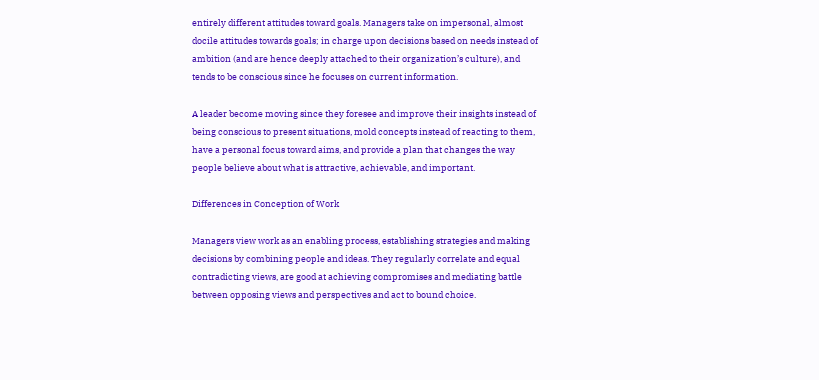entirely different attitudes toward goals. Managers take on impersonal, almost docile attitudes towards goals; in charge upon decisions based on needs instead of ambition (and are hence deeply attached to their organization’s culture), and tends to be conscious since he focuses on current information.

A leader become moving since they foresee and improve their insights instead of being conscious to present situations, mold concepts instead of reacting to them, have a personal focus toward aims, and provide a plan that changes the way people believe about what is attractive, achievable, and important.

Differences in Conception of Work

Managers view work as an enabling process, establishing strategies and making decisions by combining people and ideas. They regularly correlate and equal contradicting views, are good at achieving compromises and mediating battle between opposing views and perspectives and act to bound choice.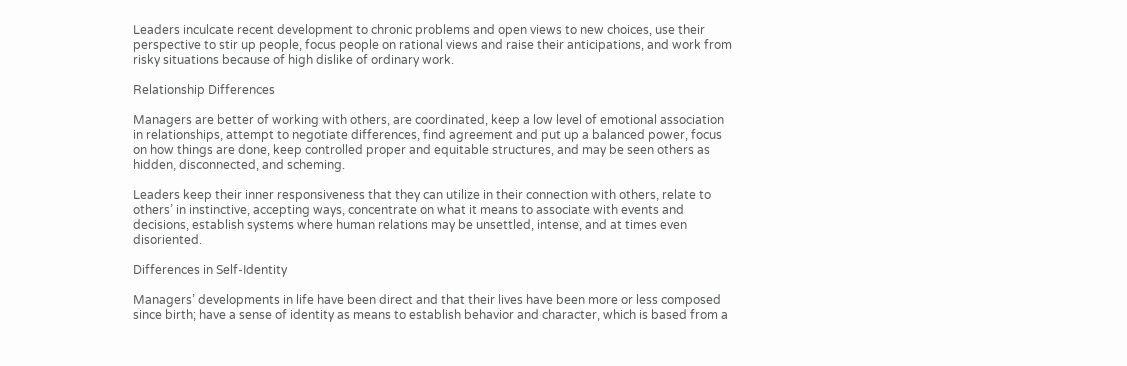Leaders inculcate recent development to chronic problems and open views to new choices, use their perspective to stir up people, focus people on rational views and raise their anticipations, and work from risky situations because of high dislike of ordinary work.

Relationship Differences

Managers are better of working with others, are coordinated, keep a low level of emotional association in relationships, attempt to negotiate differences, find agreement and put up a balanced power, focus on how things are done, keep controlled proper and equitable structures, and may be seen others as hidden, disconnected, and scheming.

Leaders keep their inner responsiveness that they can utilize in their connection with others, relate to others’ in instinctive, accepting ways, concentrate on what it means to associate with events and decisions, establish systems where human relations may be unsettled, intense, and at times even disoriented.

Differences in Self-Identity

Managers’ developments in life have been direct and that their lives have been more or less composed since birth; have a sense of identity as means to establish behavior and character, which is based from a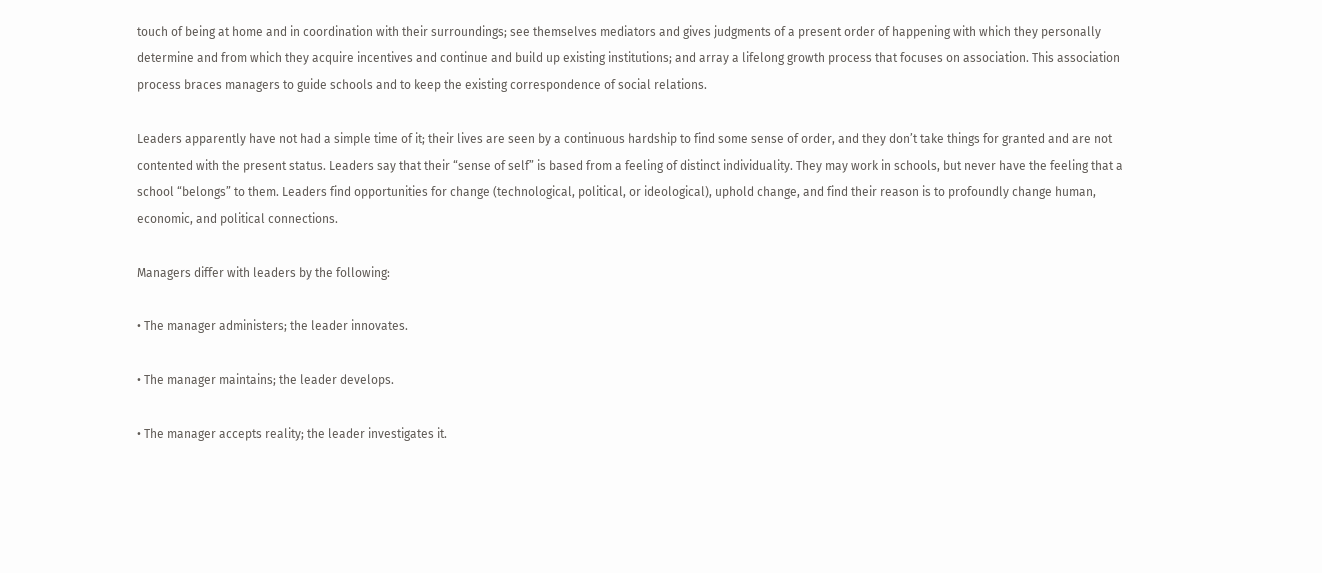touch of being at home and in coordination with their surroundings; see themselves mediators and gives judgments of a present order of happening with which they personally determine and from which they acquire incentives and continue and build up existing institutions; and array a lifelong growth process that focuses on association. This association process braces managers to guide schools and to keep the existing correspondence of social relations.

Leaders apparently have not had a simple time of it; their lives are seen by a continuous hardship to find some sense of order, and they don’t take things for granted and are not contented with the present status. Leaders say that their “sense of self” is based from a feeling of distinct individuality. They may work in schools, but never have the feeling that a school “belongs” to them. Leaders find opportunities for change (technological, political, or ideological), uphold change, and find their reason is to profoundly change human, economic, and political connections.

Managers differ with leaders by the following:

• The manager administers; the leader innovates.

• The manager maintains; the leader develops.

• The manager accepts reality; the leader investigates it.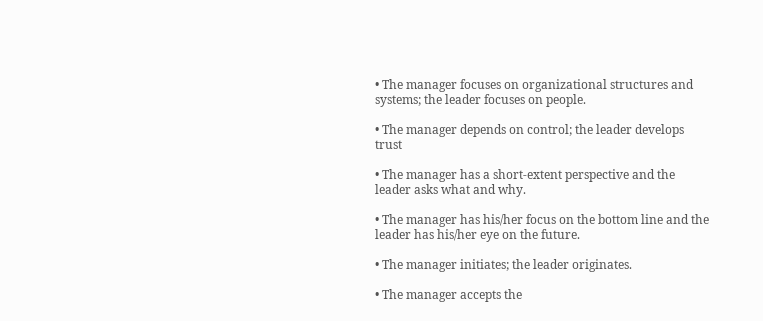• The manager focuses on organizational structures and systems; the leader focuses on people.

• The manager depends on control; the leader develops trust

• The manager has a short-extent perspective and the leader asks what and why.

• The manager has his/her focus on the bottom line and the leader has his/her eye on the future.

• The manager initiates; the leader originates.

• The manager accepts the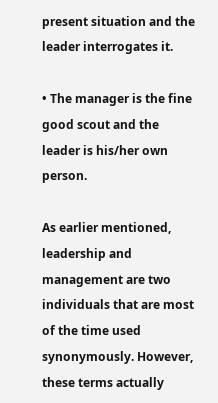present situation and the leader interrogates it.

• The manager is the fine good scout and the leader is his/her own person.

As earlier mentioned, leadership and management are two individuals that are most of the time used synonymously. However, these terms actually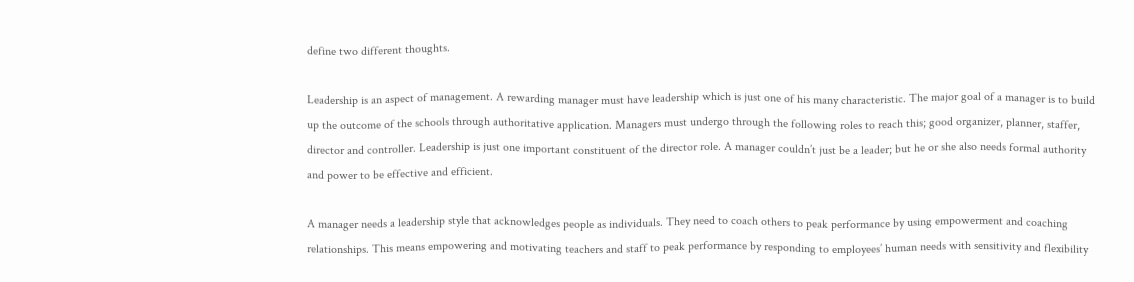define two different thoughts.

Leadership is an aspect of management. A rewarding manager must have leadership which is just one of his many characteristic. The major goal of a manager is to build up the outcome of the schools through authoritative application. Managers must undergo through the following roles to reach this; good organizer, planner, staffer, director and controller. Leadership is just one important constituent of the director role. A manager couldn’t just be a leader; but he or she also needs formal authority and power to be effective and efficient.

A manager needs a leadership style that acknowledges people as individuals. They need to coach others to peak performance by using empowerment and coaching relationships. This means empowering and motivating teachers and staff to peak performance by responding to employees’ human needs with sensitivity and flexibility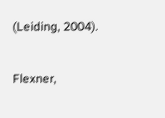(Leiding, 2004).


Flexner,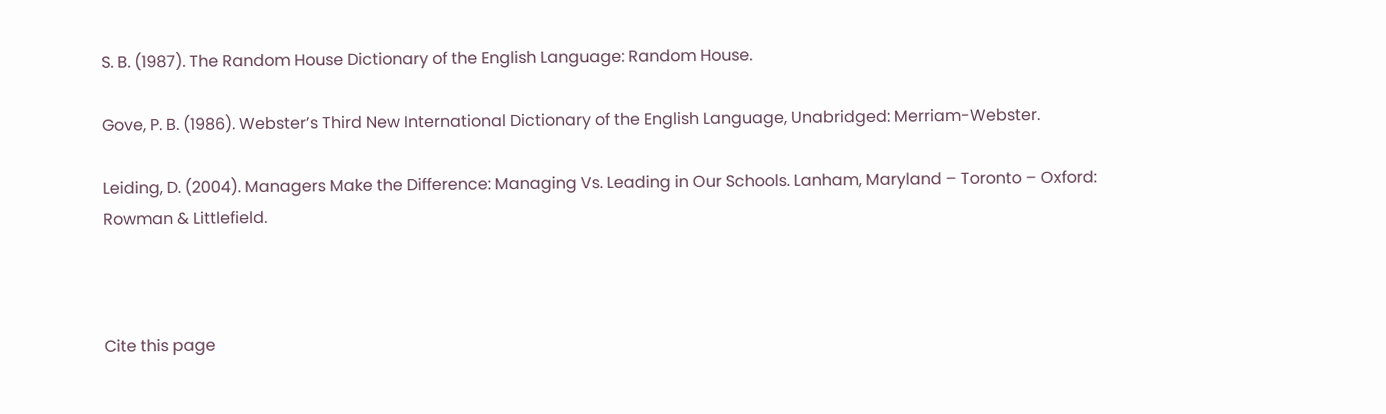S. B. (1987). The Random House Dictionary of the English Language: Random House.

Gove, P. B. (1986). Webster’s Third New International Dictionary of the English Language, Unabridged: Merriam-Webster.

Leiding, D. (2004). Managers Make the Difference: Managing Vs. Leading in Our Schools. Lanham, Maryland – Toronto – Oxford: Rowman & Littlefield.



Cite this page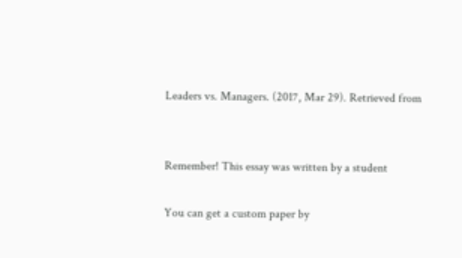Leaders vs. Managers. (2017, Mar 29). Retrieved from


Remember! This essay was written by a student

You can get a custom paper by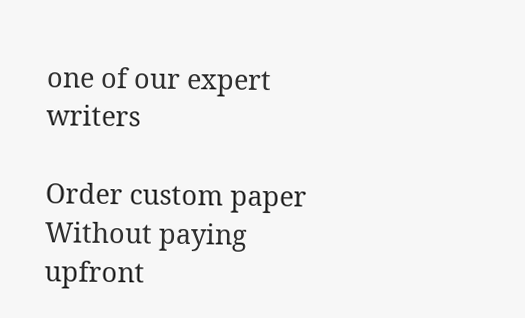one of our expert writers

Order custom paper Without paying upfront